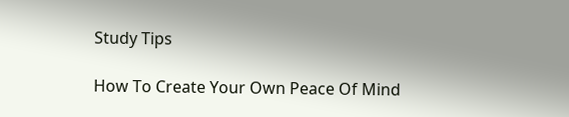Study Tips

How To Create Your Own Peace Of Mind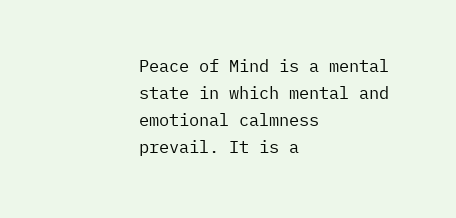Peace of Mind is a mental state in which mental and emotional calmness prevail. It is a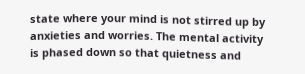state where your mind is not stirred up by anxieties and worries. The mental activity is phased down so that quietness and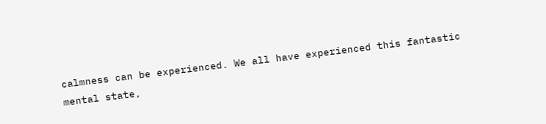calmness can be experienced. We all have experienced this fantastic mental state,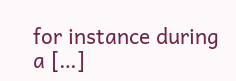for instance during a […]